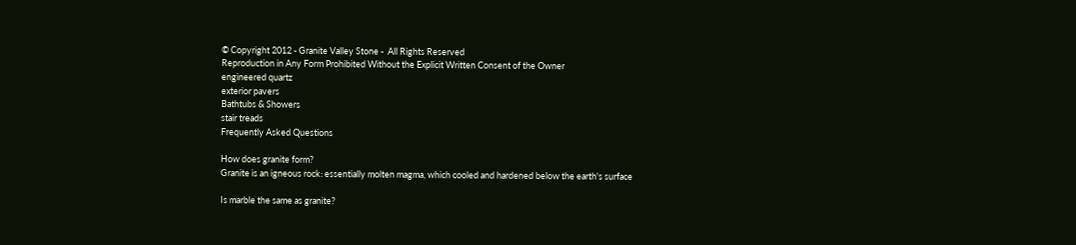© Copyright 2012 - Granite Valley Stone -  All Rights Reserved
Reproduction in Any Form Prohibited Without the Explicit Written Consent of the Owner
engineered quartz
exterior pavers
Bathtubs & Showers
stair treads
Frequently Asked Questions

How does granite form?
Granite is an igneous rock: essentially molten magma, which cooled and hardened below the earth's surface

Is marble the same as granite?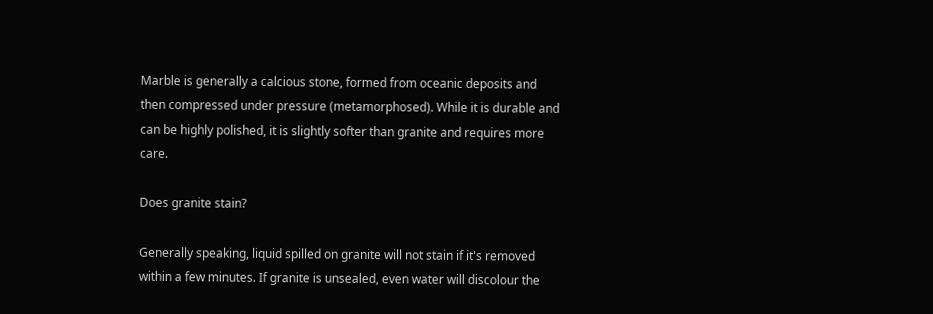Marble is generally a calcious stone, formed from oceanic deposits and then compressed under pressure (metamorphosed). While it is durable and can be highly polished, it is slightly softer than granite and requires more care.

Does granite stain?

Generally speaking, liquid spilled on granite will not stain if it's removed within a few minutes. If granite is unsealed, even water will discolour the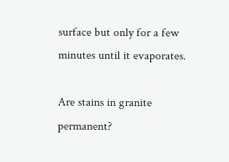surface but only for a few minutes until it evaporates.

Are stains in granite permanent?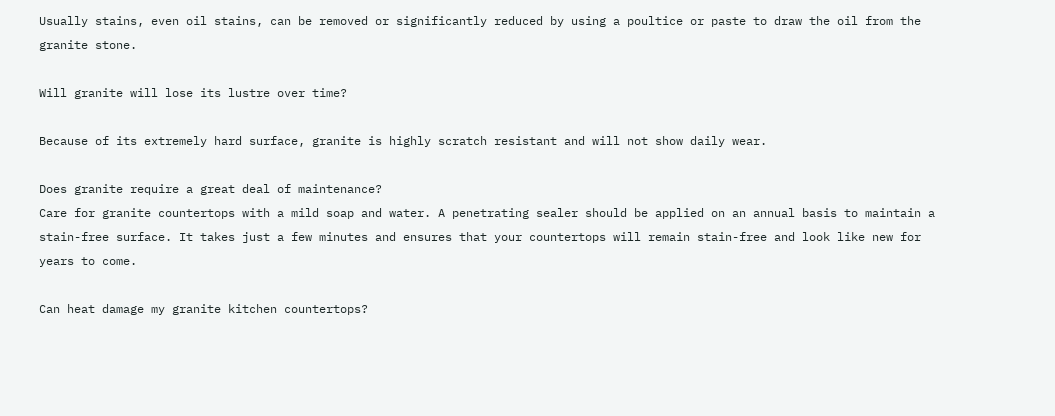Usually stains, even oil stains, can be removed or significantly reduced by using a poultice or paste to draw the oil from the granite stone.

Will granite will lose its lustre over time?

Because of its extremely hard surface, granite is highly scratch resistant and will not show daily wear.

Does granite require a great deal of maintenance?
Care for granite countertops with a mild soap and water. A penetrating sealer should be applied on an annual basis to maintain a stain-free surface. It takes just a few minutes and ensures that your countertops will remain stain-free and look like new for years to come.

Can heat damage my granite kitchen countertops?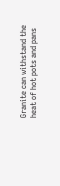Granite can withstand the heat of hot pots and pans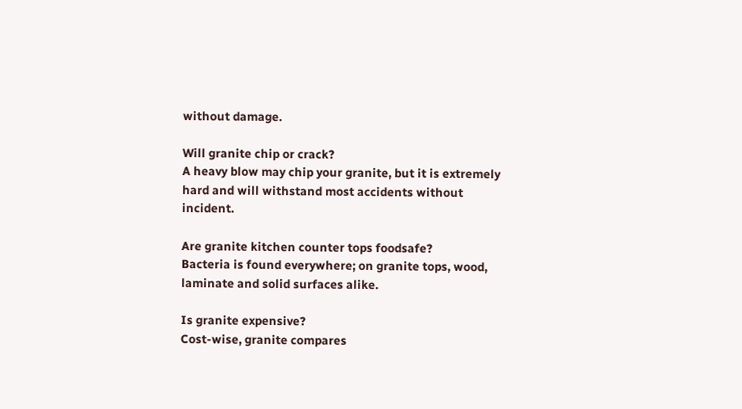without damage.

Will granite chip or crack?
A heavy blow may chip your granite, but it is extremely hard and will withstand most accidents without incident.

Are granite kitchen counter tops foodsafe?
Bacteria is found everywhere; on granite tops, wood, laminate and solid surfaces alike.

Is granite expensive?
Cost-wise, granite compares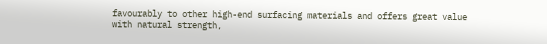favourably to other high-end surfacing materials and offers great value with natural strength,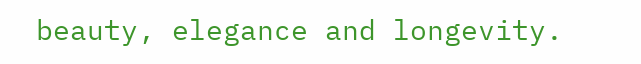beauty, elegance and longevity.